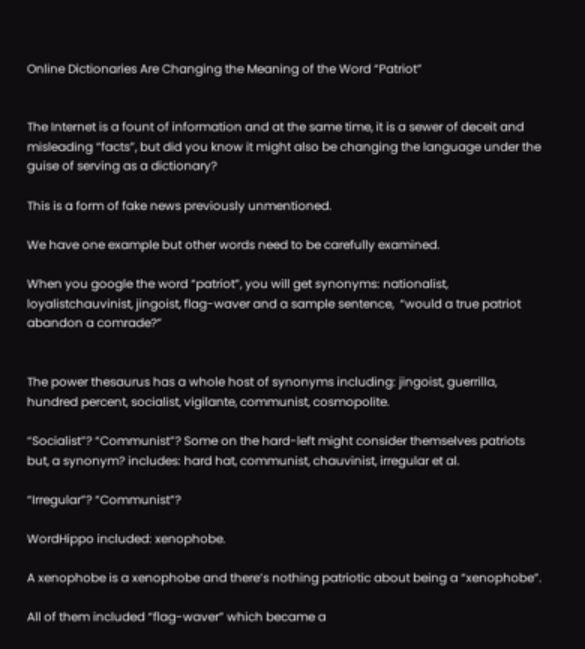Online Dictionaries Are Changing the Meaning of the Word “Patriot”


The Internet is a fount of information and at the same time, it is a sewer of deceit and misleading “facts”, but did you know it might also be changing the language under the guise of serving as a dictionary?

This is a form of fake news previously unmentioned.

We have one example but other words need to be carefully examined.

When you google the word “patriot”, you will get synonyms: nationalist, loyalistchauvinist, jingoist, flag-waver and a sample sentence,  “would a true patriot abandon a comrade?”


The power thesaurus has a whole host of synonyms including: jingoist, guerrilla, hundred percent, socialist, vigilante, communist, cosmopolite.

“Socialist”? “Communist”? Some on the hard-left might consider themselves patriots but, a synonym? includes: hard hat, communist, chauvinist, irregular et al.

“Irregular”? “Communist”?

WordHippo included: xenophobe.

A xenophobe is a xenophobe and there’s nothing patriotic about being a “xenophobe”.

All of them included “flag-waver” which became a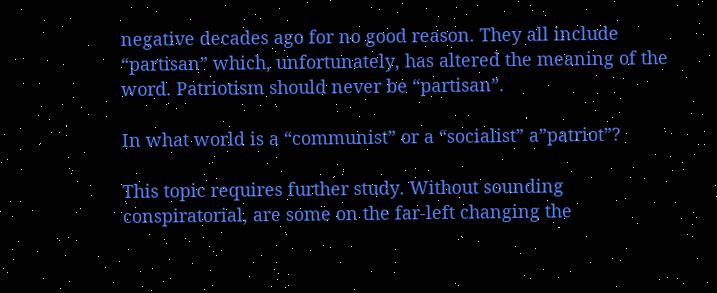negative decades ago for no good reason. They all include “partisan” which, unfortunately, has altered the meaning of the word. Patriotism should never be “partisan”.

In what world is a “communist” or a “socialist” a”patriot”?

This topic requires further study. Without sounding conspiratorial, are some on the far-left changing the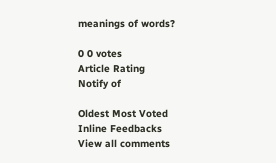meanings of words?

0 0 votes
Article Rating
Notify of

Oldest Most Voted
Inline Feedbacks
View all comments